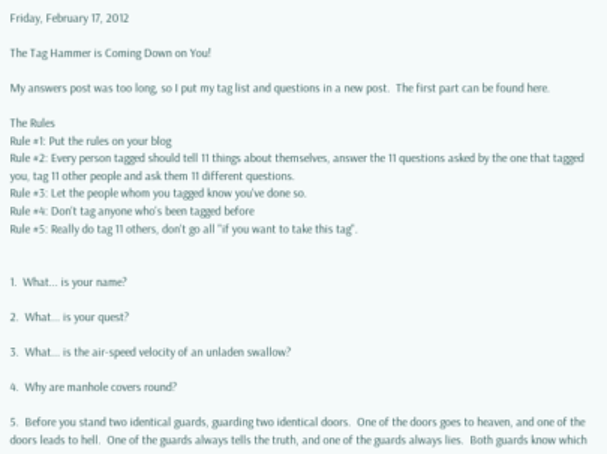Friday, February 17, 2012

The Tag Hammer is Coming Down on You!

My answers post was too long, so I put my tag list and questions in a new post.  The first part can be found here.

The Rules
Rule #1: Put the rules on your blog
Rule #2: Every person tagged should tell 11 things about themselves, answer the 11 questions asked by the one that tagged you, tag 11 other people and ask them 11 different questions.
Rule #3: Let the people whom you tagged know you've done so.
Rule #4: Don't tag anyone who's been tagged before
Rule #5: Really do tag 11 others, don't go all "if you want to take this tag".


1.  What... is your name?

2.  What... is your quest?

3.  What... is the air-speed velocity of an unladen swallow?

4.  Why are manhole covers round?

5.  Before you stand two identical guards, guarding two identical doors.  One of the doors goes to heaven, and one of the doors leads to hell.  One of the guards always tells the truth, and one of the guards always lies.  Both guards know which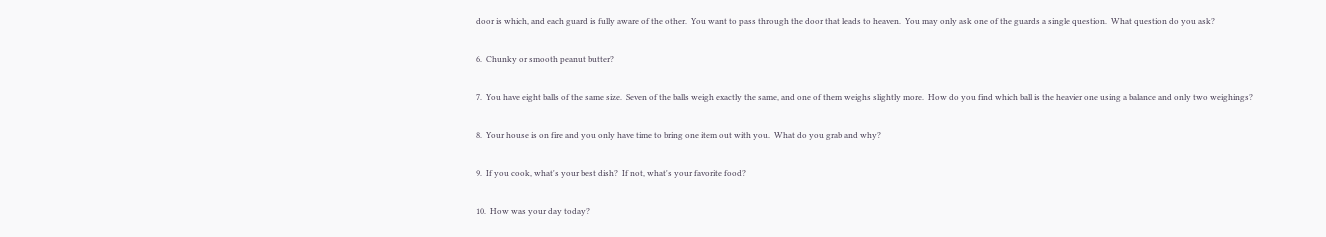door is which, and each guard is fully aware of the other.  You want to pass through the door that leads to heaven.  You may only ask one of the guards a single question.  What question do you ask?

6.  Chunky or smooth peanut butter?

7.  You have eight balls of the same size.  Seven of the balls weigh exactly the same, and one of them weighs slightly more.  How do you find which ball is the heavier one using a balance and only two weighings?

8.  Your house is on fire and you only have time to bring one item out with you.  What do you grab and why?

9.  If you cook, what's your best dish?  If not, what's your favorite food?

10.  How was your day today?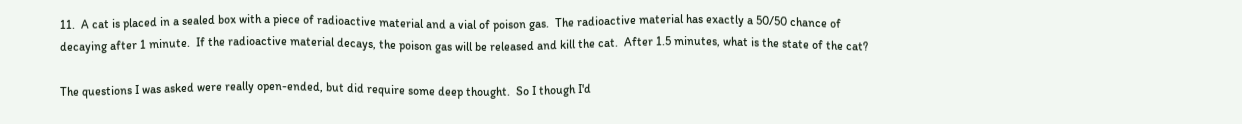11.  A cat is placed in a sealed box with a piece of radioactive material and a vial of poison gas.  The radioactive material has exactly a 50/50 chance of decaying after 1 minute.  If the radioactive material decays, the poison gas will be released and kill the cat.  After 1.5 minutes, what is the state of the cat?

The questions I was asked were really open-ended, but did require some deep thought.  So I though I'd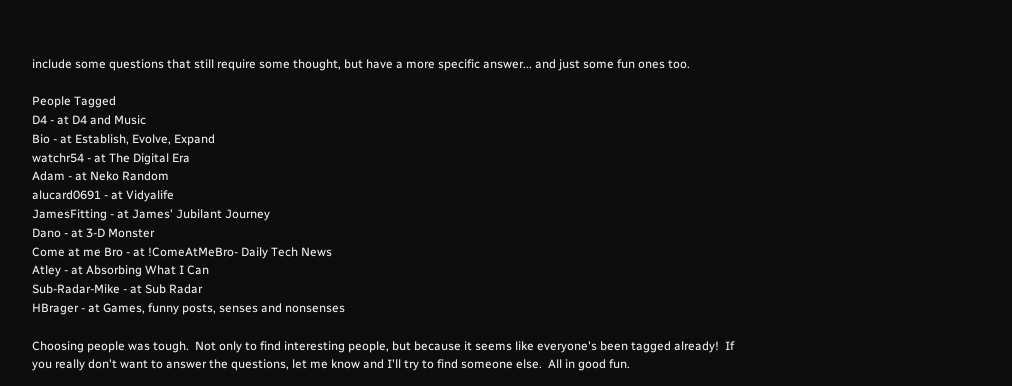include some questions that still require some thought, but have a more specific answer... and just some fun ones too.

People Tagged
D4 - at D4 and Music
Bio - at Establish, Evolve, Expand
watchr54 - at The Digital Era
Adam - at Neko Random
alucard0691 - at Vidyalife
JamesFitting - at James' Jubilant Journey
Dano - at 3-D Monster
Come at me Bro - at !ComeAtMeBro- Daily Tech News
Atley - at Absorbing What I Can
Sub-Radar-Mike - at Sub Radar
HBrager - at Games, funny posts, senses and nonsenses

Choosing people was tough.  Not only to find interesting people, but because it seems like everyone's been tagged already!  If you really don't want to answer the questions, let me know and I'll try to find someone else.  All in good fun.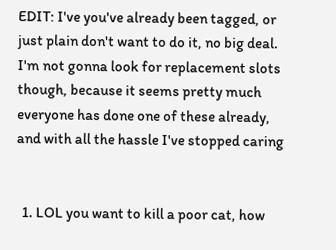EDIT: I've you've already been tagged, or just plain don't want to do it, no big deal.  I'm not gonna look for replacement slots though, because it seems pretty much everyone has done one of these already, and with all the hassle I've stopped caring


  1. LOL you want to kill a poor cat, how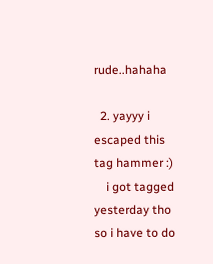rude..hahaha

  2. yayyy i escaped this tag hammer :)
    i got tagged yesterday tho so i have to do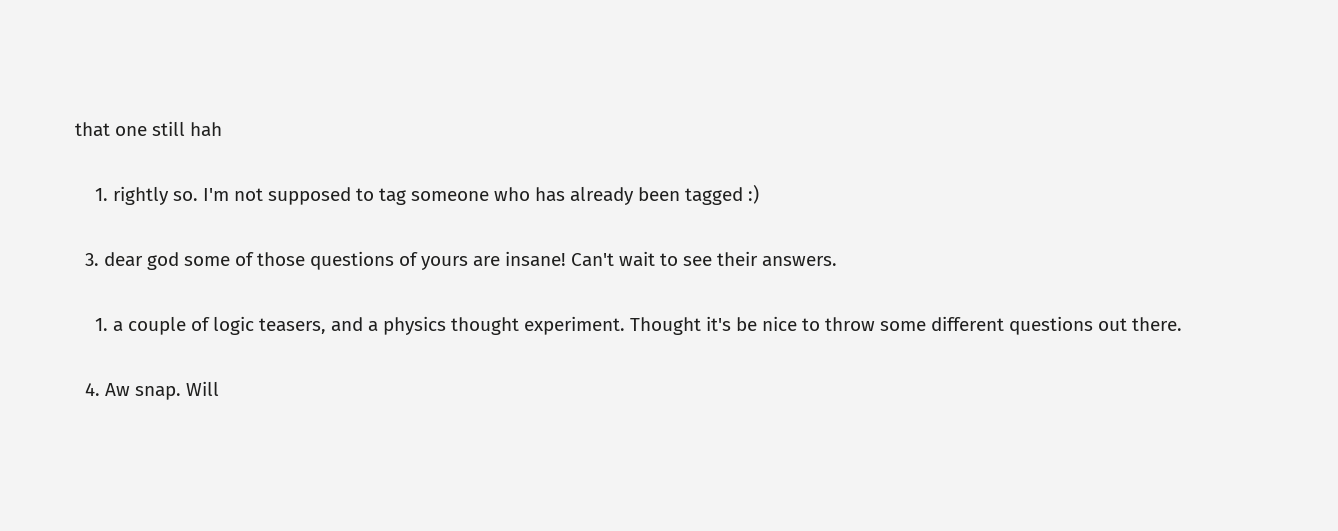that one still hah

    1. rightly so. I'm not supposed to tag someone who has already been tagged :)

  3. dear god some of those questions of yours are insane! Can't wait to see their answers.

    1. a couple of logic teasers, and a physics thought experiment. Thought it's be nice to throw some different questions out there.

  4. Aw snap. Will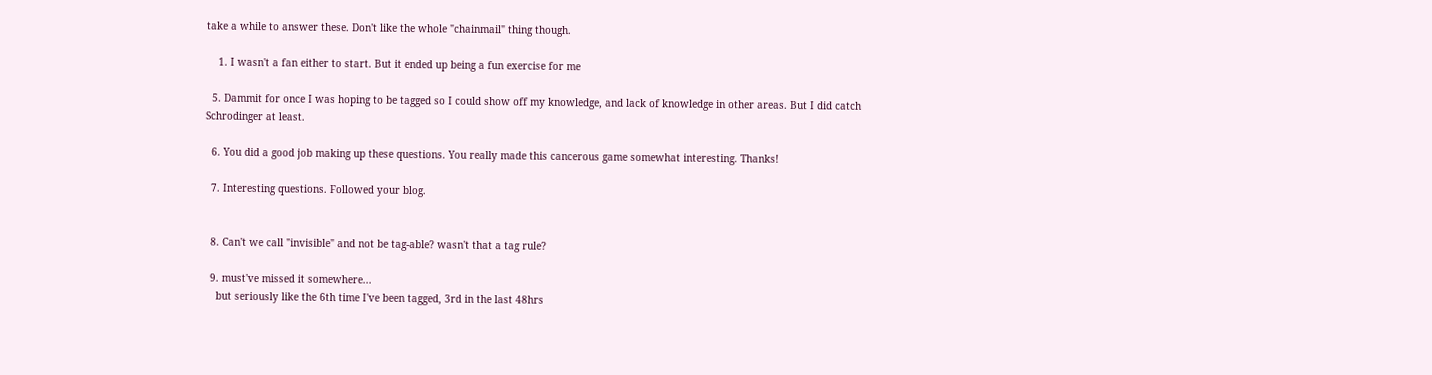take a while to answer these. Don't like the whole "chainmail" thing though.

    1. I wasn't a fan either to start. But it ended up being a fun exercise for me

  5. Dammit for once I was hoping to be tagged so I could show off my knowledge, and lack of knowledge in other areas. But I did catch Schrodinger at least.

  6. You did a good job making up these questions. You really made this cancerous game somewhat interesting. Thanks!

  7. Interesting questions. Followed your blog.


  8. Can't we call "invisible" and not be tag-able? wasn't that a tag rule?

  9. must've missed it somewhere...
    but seriously like the 6th time I've been tagged, 3rd in the last 48hrs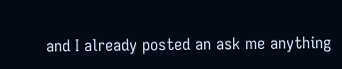and I already posted an ask me anything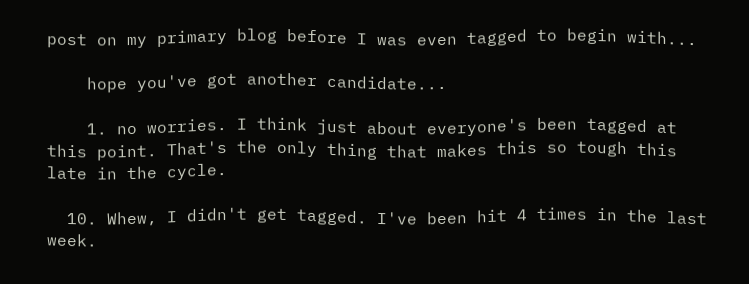post on my primary blog before I was even tagged to begin with...

    hope you've got another candidate...

    1. no worries. I think just about everyone's been tagged at this point. That's the only thing that makes this so tough this late in the cycle.

  10. Whew, I didn't get tagged. I've been hit 4 times in the last week.